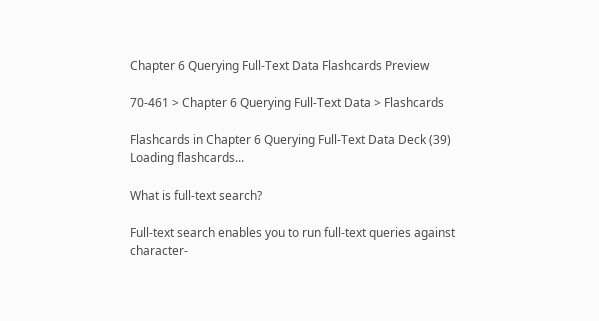Chapter 6 Querying Full-Text Data Flashcards Preview

70-461 > Chapter 6 Querying Full-Text Data > Flashcards

Flashcards in Chapter 6 Querying Full-Text Data Deck (39)
Loading flashcards...

What is full-text search?

Full-text search enables you to run full-text queries against character-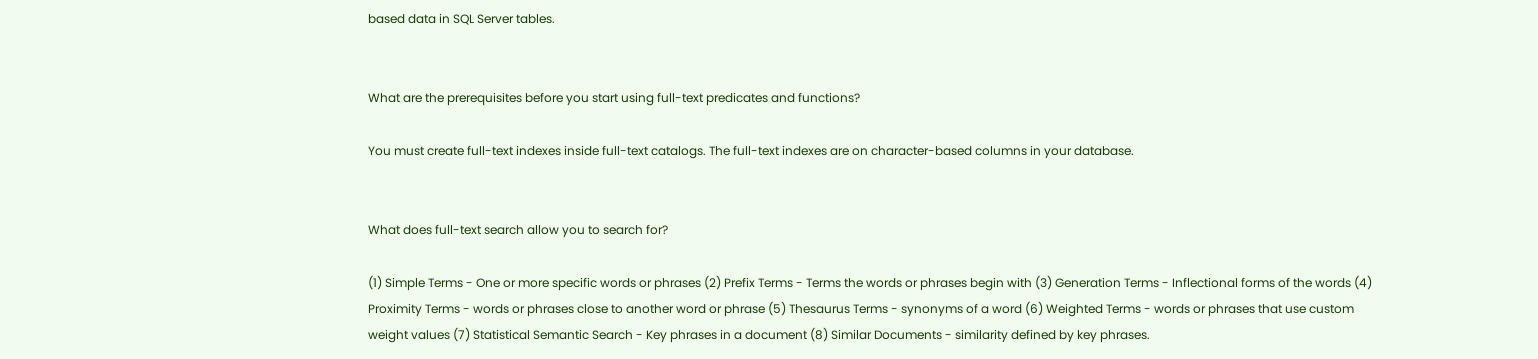based data in SQL Server tables.


What are the prerequisites before you start using full-text predicates and functions?

You must create full-text indexes inside full-text catalogs. The full-text indexes are on character-based columns in your database.


What does full-text search allow you to search for?

(1) Simple Terms - One or more specific words or phrases (2) Prefix Terms - Terms the words or phrases begin with (3) Generation Terms - Inflectional forms of the words (4) Proximity Terms - words or phrases close to another word or phrase (5) Thesaurus Terms - synonyms of a word (6) Weighted Terms - words or phrases that use custom weight values (7) Statistical Semantic Search - Key phrases in a document (8) Similar Documents - similarity defined by key phrases.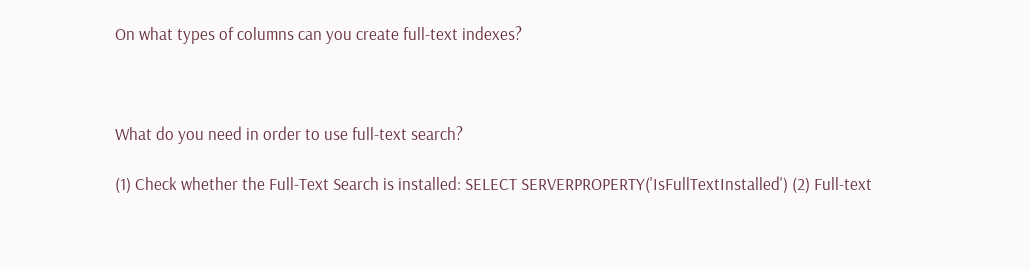On what types of columns can you create full-text indexes?



What do you need in order to use full-text search?

(1) Check whether the Full-Text Search is installed: SELECT SERVERPROPERTY('IsFullTextInstalled') (2) Full-text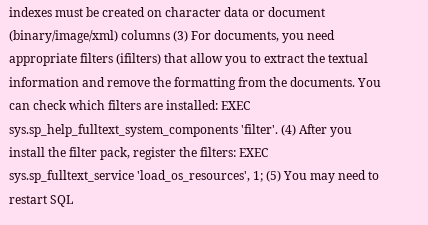indexes must be created on character data or document (binary/image/xml) columns (3) For documents, you need appropriate filters (ifilters) that allow you to extract the textual information and remove the formatting from the documents. You can check which filters are installed: EXEC sys.sp_help_fulltext_system_components 'filter'. (4) After you install the filter pack, register the filters: EXEC sys.sp_fulltext_service 'load_os_resources', 1; (5) You may need to restart SQL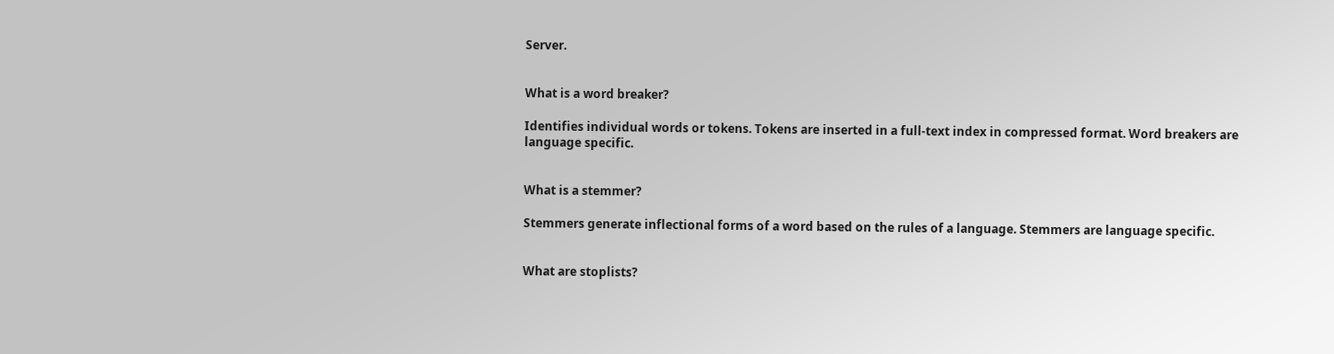Server.


What is a word breaker?

Identifies individual words or tokens. Tokens are inserted in a full-text index in compressed format. Word breakers are language specific.


What is a stemmer?

Stemmers generate inflectional forms of a word based on the rules of a language. Stemmers are language specific.


What are stoplists?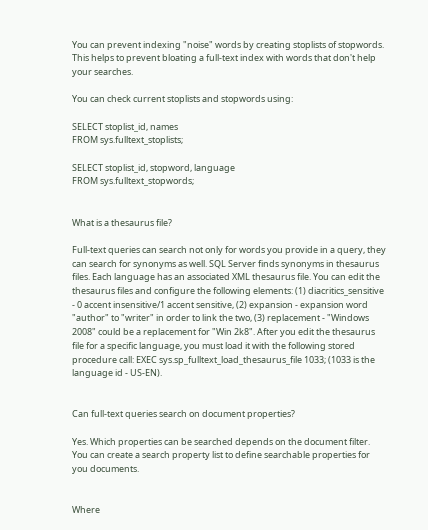You can prevent indexing "noise" words by creating stoplists of stopwords. This helps to prevent bloating a full-text index with words that don't help your searches.

You can check current stoplists and stopwords using:

SELECT stoplist_id, names
FROM sys.fulltext_stoplists;

SELECT stoplist_id, stopword, language
FROM sys.fulltext_stopwords;


What is a thesaurus file?

Full-text queries can search not only for words you provide in a query, they can search for synonyms as well. SQL Server finds synonyms in thesaurus files. Each language has an associated XML thesaurus file. You can edit the thesaurus files and configure the following elements: (1) diacritics_sensitive - 0 accent insensitive/1 accent sensitive, (2) expansion - expansion word "author" to "writer" in order to link the two, (3) replacement - "Windows 2008" could be a replacement for "Win 2k8". After you edit the thesaurus file for a specific language, you must load it with the following stored procedure call: EXEC sys.sp_fulltext_load_thesaurus_file 1033; (1033 is the language id - US-EN).


Can full-text queries search on document properties?

Yes. Which properties can be searched depends on the document filter. You can create a search property list to define searchable properties for you documents.


Where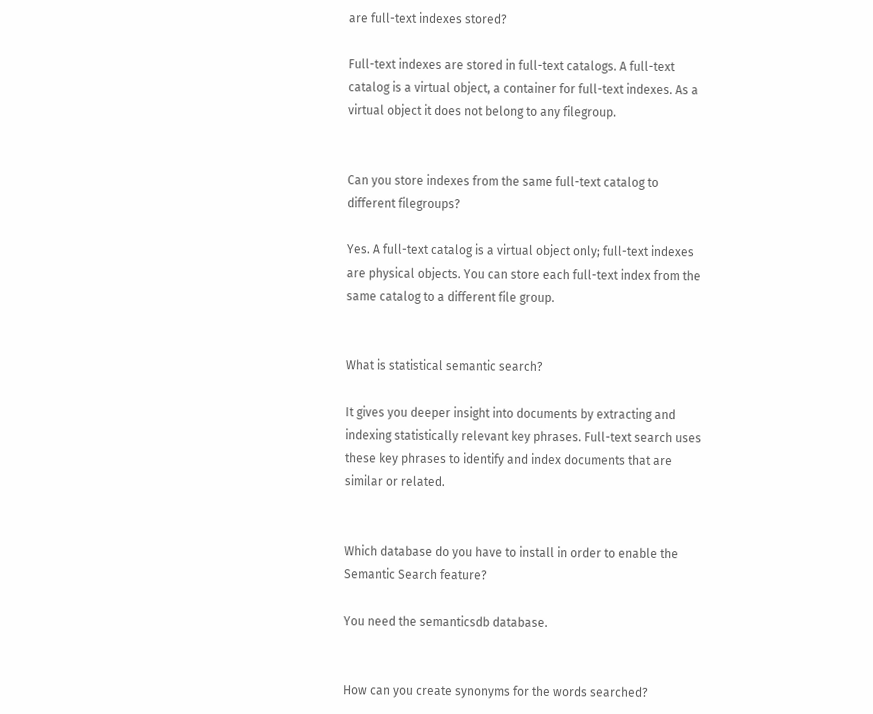are full-text indexes stored?

Full-text indexes are stored in full-text catalogs. A full-text catalog is a virtual object, a container for full-text indexes. As a virtual object it does not belong to any filegroup.


Can you store indexes from the same full-text catalog to different filegroups?

Yes. A full-text catalog is a virtual object only; full-text indexes are physical objects. You can store each full-text index from the same catalog to a different file group.


What is statistical semantic search?

It gives you deeper insight into documents by extracting and indexing statistically relevant key phrases. Full-text search uses these key phrases to identify and index documents that are similar or related.


Which database do you have to install in order to enable the Semantic Search feature?

You need the semanticsdb database.


How can you create synonyms for the words searched?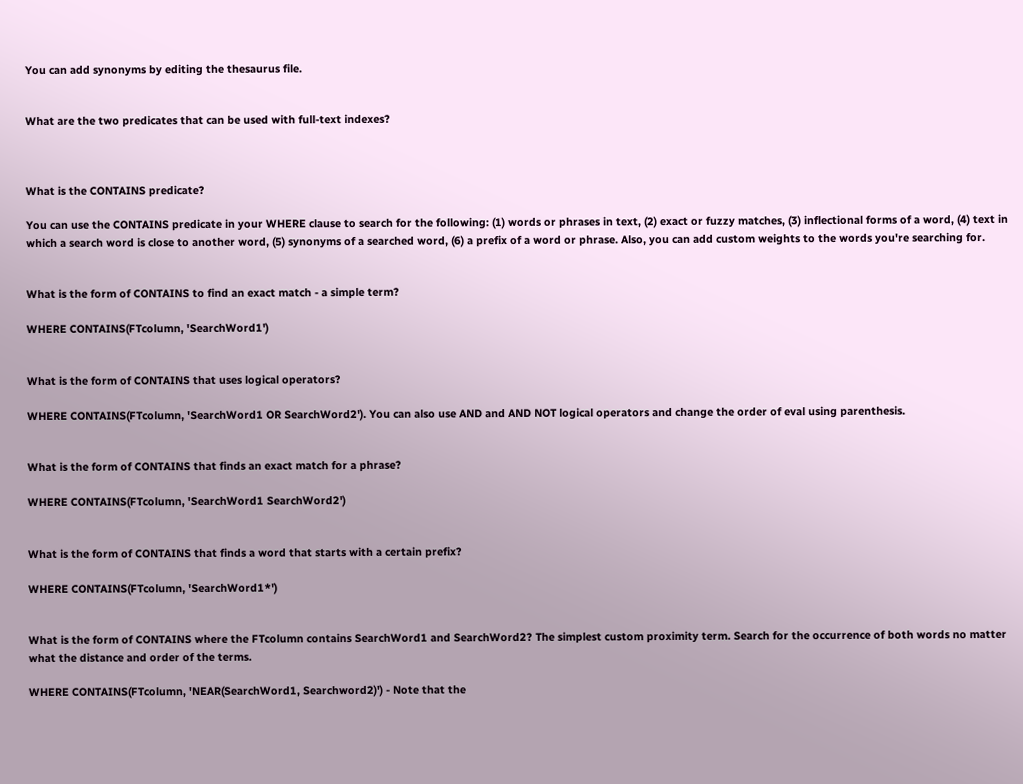You can add synonyms by editing the thesaurus file.


What are the two predicates that can be used with full-text indexes?



What is the CONTAINS predicate?

You can use the CONTAINS predicate in your WHERE clause to search for the following: (1) words or phrases in text, (2) exact or fuzzy matches, (3) inflectional forms of a word, (4) text in which a search word is close to another word, (5) synonyms of a searched word, (6) a prefix of a word or phrase. Also, you can add custom weights to the words you're searching for.


What is the form of CONTAINS to find an exact match - a simple term?

WHERE CONTAINS(FTcolumn, 'SearchWord1')


What is the form of CONTAINS that uses logical operators?

WHERE CONTAINS(FTcolumn, 'SearchWord1 OR SearchWord2'). You can also use AND and AND NOT logical operators and change the order of eval using parenthesis.


What is the form of CONTAINS that finds an exact match for a phrase?

WHERE CONTAINS(FTcolumn, 'SearchWord1 SearchWord2')


What is the form of CONTAINS that finds a word that starts with a certain prefix?

WHERE CONTAINS(FTcolumn, 'SearchWord1*')


What is the form of CONTAINS where the FTcolumn contains SearchWord1 and SearchWord2? The simplest custom proximity term. Search for the occurrence of both words no matter what the distance and order of the terms.

WHERE CONTAINS(FTcolumn, 'NEAR(SearchWord1, Searchword2)') - Note that the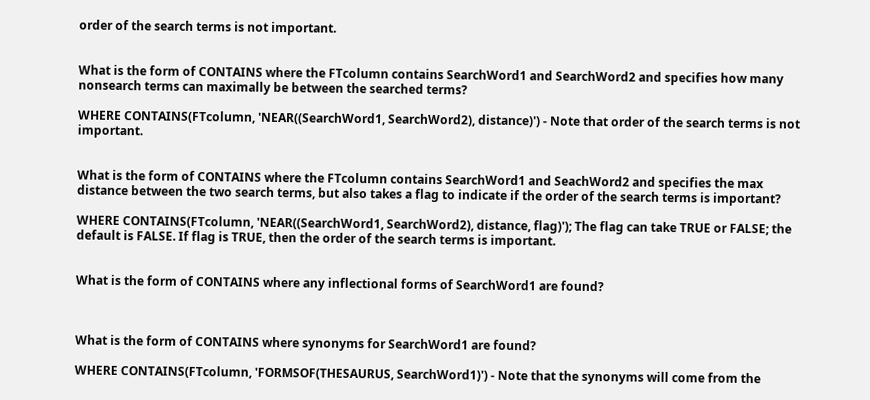order of the search terms is not important.


What is the form of CONTAINS where the FTcolumn contains SearchWord1 and SearchWord2 and specifies how many nonsearch terms can maximally be between the searched terms?

WHERE CONTAINS(FTcolumn, 'NEAR((SearchWord1, SearchWord2), distance)') - Note that order of the search terms is not important.


What is the form of CONTAINS where the FTcolumn contains SearchWord1 and SeachWord2 and specifies the max distance between the two search terms, but also takes a flag to indicate if the order of the search terms is important?

WHERE CONTAINS(FTcolumn, 'NEAR((SearchWord1, SearchWord2), distance, flag)'); The flag can take TRUE or FALSE; the default is FALSE. If flag is TRUE, then the order of the search terms is important.


What is the form of CONTAINS where any inflectional forms of SearchWord1 are found?



What is the form of CONTAINS where synonyms for SearchWord1 are found?

WHERE CONTAINS(FTcolumn, 'FORMSOF(THESAURUS, SearchWord1)') - Note that the synonyms will come from the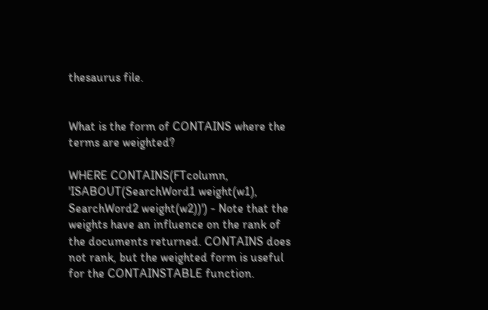thesaurus file.


What is the form of CONTAINS where the terms are weighted?

WHERE CONTAINS(FTcolumn, 'ISABOUT(SearchWord1 weight(w1), SearchWord2 weight(w2))') - Note that the weights have an influence on the rank of the documents returned. CONTAINS does not rank, but the weighted form is useful for the CONTAINSTABLE function.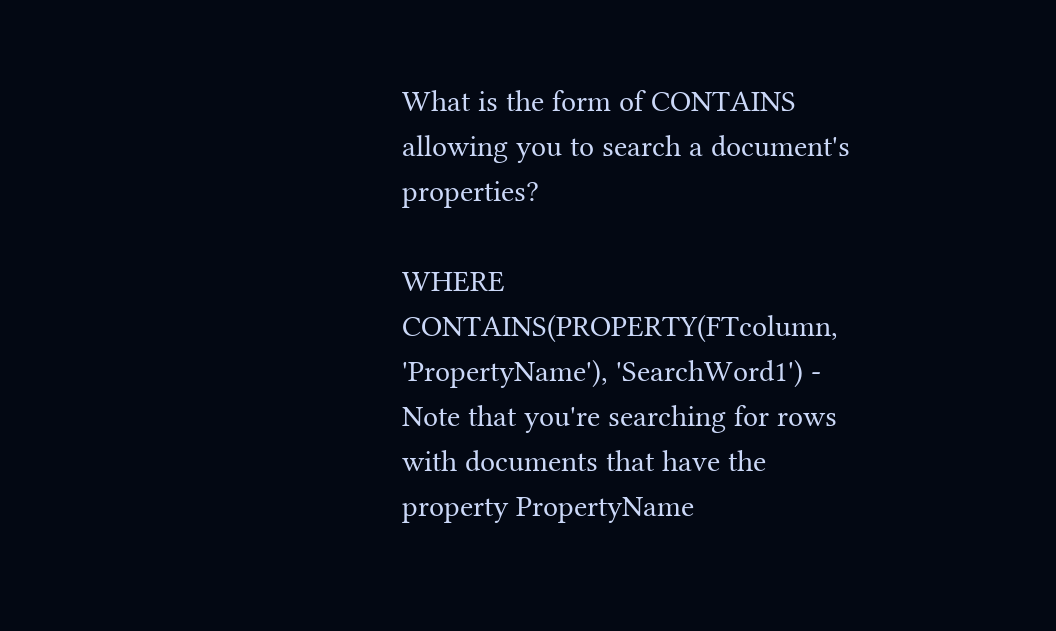What is the form of CONTAINS allowing you to search a document's properties?

WHERE CONTAINS(PROPERTY(FTcolumn, 'PropertyName'), 'SearchWord1') - Note that you're searching for rows with documents that have the property PropertyName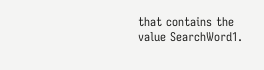that contains the value SearchWord1.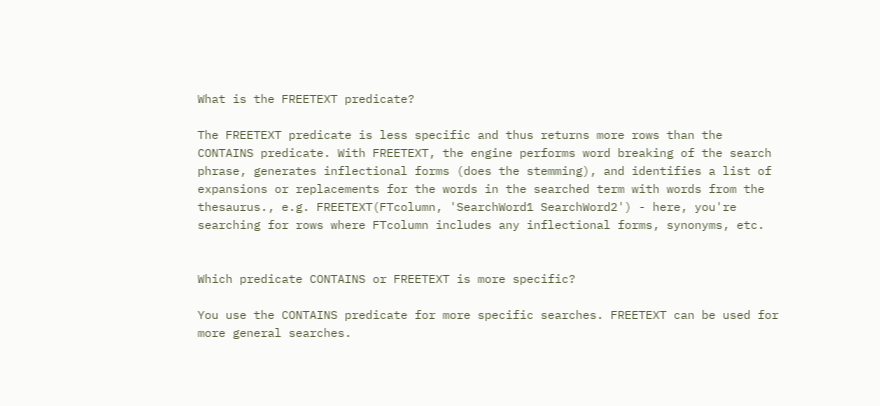What is the FREETEXT predicate?

The FREETEXT predicate is less specific and thus returns more rows than the CONTAINS predicate. With FREETEXT, the engine performs word breaking of the search phrase, generates inflectional forms (does the stemming), and identifies a list of expansions or replacements for the words in the searched term with words from the thesaurus., e.g. FREETEXT(FTcolumn, 'SearchWord1 SearchWord2') - here, you're searching for rows where FTcolumn includes any inflectional forms, synonyms, etc.


Which predicate CONTAINS or FREETEXT is more specific?

You use the CONTAINS predicate for more specific searches. FREETEXT can be used for more general searches.